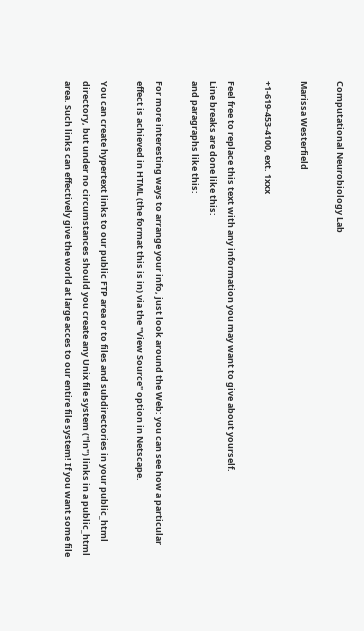Computational Neurobiology Lab

Marissa Westerfield

+1-619-453-4100, ext. 1xxx

Feel free to replace this text with any information you may want to give about yourself.
Line breaks are done like this:
and paragraphs like this:

For more interesting ways to arrange your info, just look around the Web: you can see how a particular effect is achieved in HTML (the format this is in) via the "View Source" option in Netscape.

You can create hypertext links to our public FTP area or to files and subdirectories in your public_html directory, but under no circumstances should you create any Unix file system ("ln") links in a public_html area. Such links can effectively give the world at large acces to our entire file system! If you want some file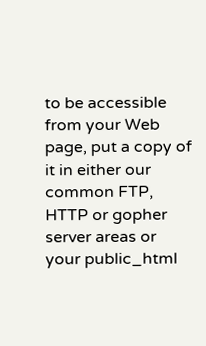to be accessible from your Web page, put a copy of it in either our common FTP, HTTP or gopher server areas or your public_html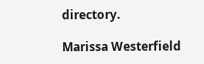directory.

Marissa Westerfield